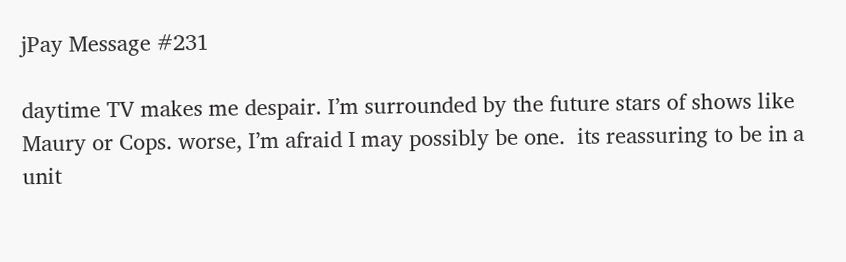jPay Message #231

daytime TV makes me despair. I’m surrounded by the future stars of shows like Maury or Cops. worse, I’m afraid I may possibly be one.  its reassuring to be in a unit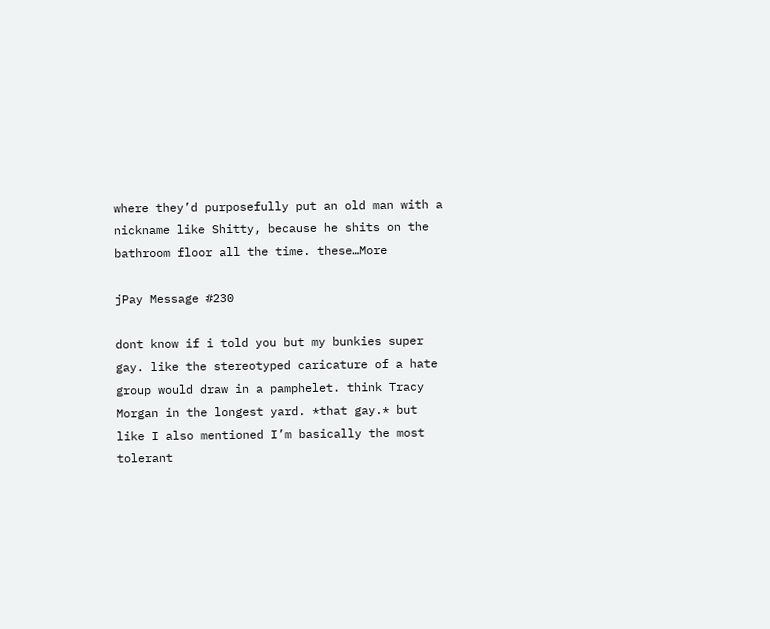where they’d purposefully put an old man with a nickname like Shitty, because he shits on the bathroom floor all the time. these…More

jPay Message #230

dont know if i told you but my bunkies super gay. like the stereotyped caricature of a hate group would draw in a pamphelet. think Tracy Morgan in the longest yard. *that gay.* but like I also mentioned I’m basically the most tolerant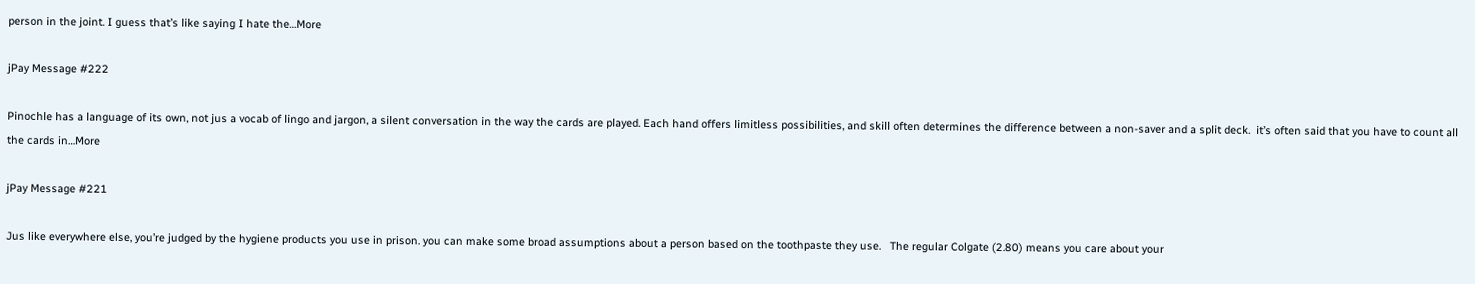person in the joint. I guess that’s like saying I hate the…More

jPay Message #222

Pinochle has a language of its own, not jus a vocab of lingo and jargon, a silent conversation in the way the cards are played. Each hand offers limitless possibilities, and skill often determines the difference between a non-saver and a split deck.  it’s often said that you have to count all the cards in…More

jPay Message #221

Jus like everywhere else, you’re judged by the hygiene products you use in prison. you can make some broad assumptions about a person based on the toothpaste they use.   The regular Colgate (2.80) means you care about your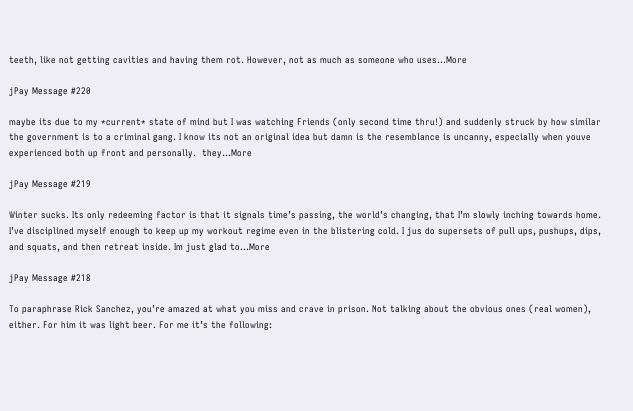teeth, like not getting cavities and having them rot. However, not as much as someone who uses…More

jPay Message #220

maybe its due to my *current* state of mind but I was watching Friends (only second time thru!) and suddenly struck by how similar the government is to a criminal gang. I know its not an original idea but damn is the resemblance is uncanny, especially when youve experienced both up front and personally.  they…More

jPay Message #219

Winter sucks. Its only redeeming factor is that it signals time’s passing, the world’s changing, that I’m slowly inching towards home. I’ve disciplined myself enough to keep up my workout regime even in the blistering cold. I jus do supersets of pull ups, pushups, dips, and squats, and then retreat inside. Im just glad to…More

jPay Message #218

To paraphrase Rick Sanchez, you’re amazed at what you miss and crave in prison. Not talking about the obvious ones (real women), either. For him it was light beer. For me it’s the following: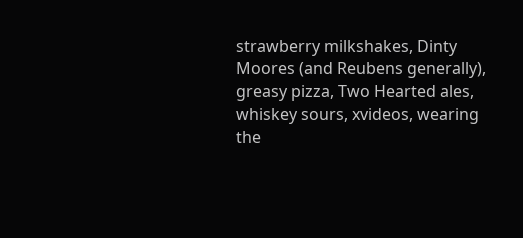strawberry milkshakes, Dinty Moores (and Reubens generally), greasy pizza, Two Hearted ales, whiskey sours, xvideos, wearing the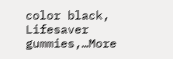color black, Lifesaver gummies,…More